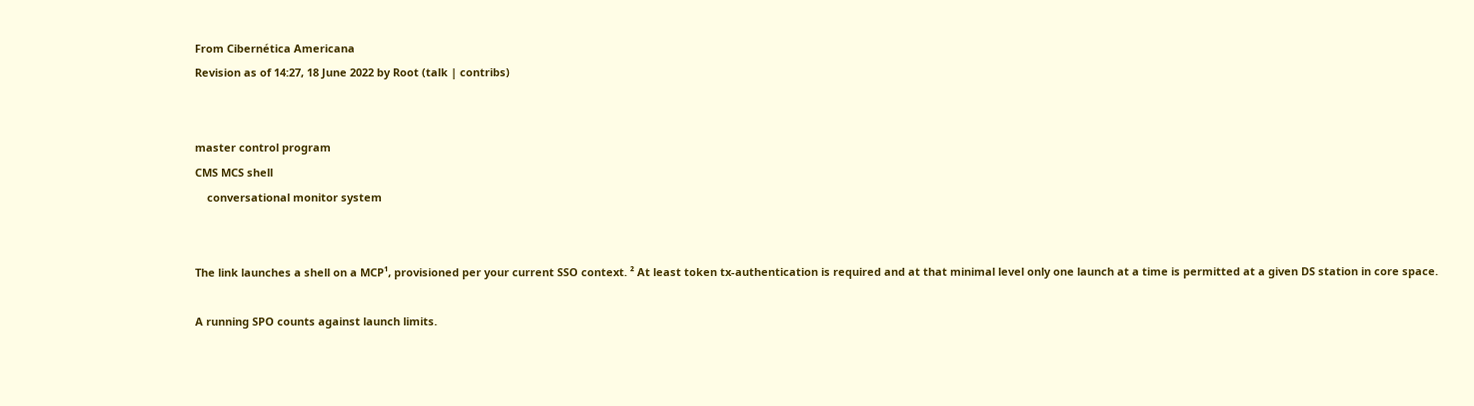From Cibernética Americana
Revision as of 14:27, 18 June 2022 by Root (talk | contribs)


master control program
CMS MCS shell
    conversational monitor system


The link launches a shell on a MCP¹, provisioned per your current SSO context. ² At least token tx-authentication is required and at that minimal level only one launch at a time is permitted at a given DS station in core space.

A running SPO counts against launch limits.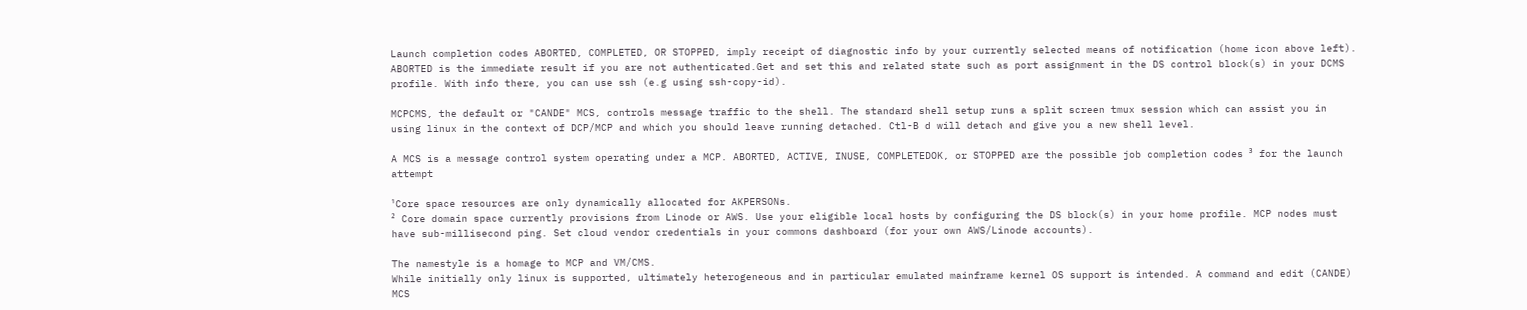Launch completion codes ABORTED, COMPLETED, OR STOPPED, imply receipt of diagnostic info by your currently selected means of notification (home icon above left). ABORTED is the immediate result if you are not authenticated.Get and set this and related state such as port assignment in the DS control block(s) in your DCMS profile. With info there, you can use ssh (e.g using ssh-copy-id).

MCPCMS, the default or "CANDE" MCS, controls message traffic to the shell. The standard shell setup runs a split screen tmux session which can assist you in using linux in the context of DCP/MCP and which you should leave running detached. Ctl-B d will detach and give you a new shell level.

A MCS is a message control system operating under a MCP. ABORTED, ACTIVE, INUSE, COMPLETEDOK, or STOPPED are the possible job completion codes ³ for the launch attempt

¹Core space resources are only dynamically allocated for AKPERSONs.
² Core domain space currently provisions from Linode or AWS. Use your eligible local hosts by configuring the DS block(s) in your home profile. MCP nodes must have sub-millisecond ping. Set cloud vendor credentials in your commons dashboard (for your own AWS/Linode accounts).

The namestyle is a homage to MCP and VM/CMS.
While initially only linux is supported, ultimately heterogeneous and in particular emulated mainframe kernel OS support is intended. A command and edit (CANDE) MCS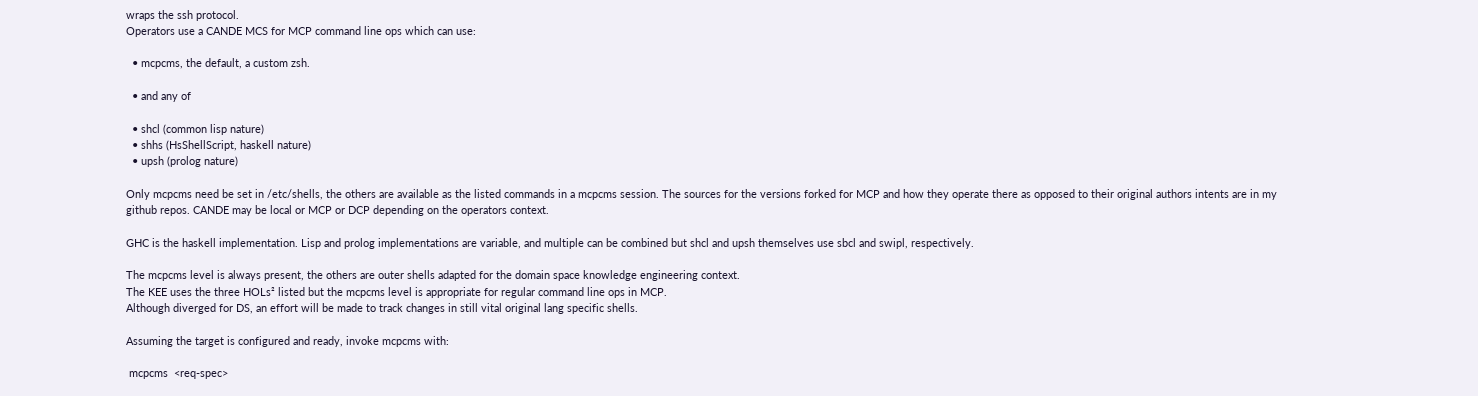wraps the ssh protocol.
Operators use a CANDE MCS for MCP command line ops which can use:

  • mcpcms, the default, a custom zsh.

  • and any of

  • shcl (common lisp nature)
  • shhs (HsShellScript, haskell nature)
  • upsh (prolog nature)

Only mcpcms need be set in /etc/shells, the others are available as the listed commands in a mcpcms session. The sources for the versions forked for MCP and how they operate there as opposed to their original authors intents are in my github repos. CANDE may be local or MCP or DCP depending on the operators context.

GHC is the haskell implementation. Lisp and prolog implementations are variable, and multiple can be combined but shcl and upsh themselves use sbcl and swipl, respectively.

The mcpcms level is always present, the others are outer shells adapted for the domain space knowledge engineering context.
The KEE uses the three HOLs² listed but the mcpcms level is appropriate for regular command line ops in MCP.
Although diverged for DS, an effort will be made to track changes in still vital original lang specific shells.

Assuming the target is configured and ready, invoke mcpcms with:

 mcpcms  <req-spec>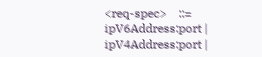<req-spec>    ::= ipV6Address:port | ipV4Address:port |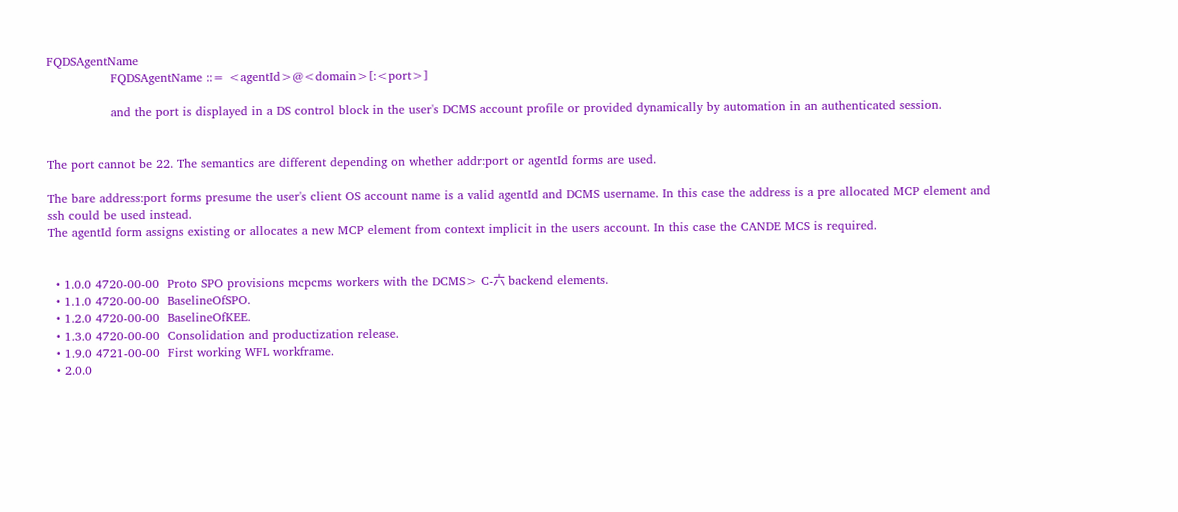FQDSAgentName
                FQDSAgentName ::= <agentId>@<domain>[:<port>]

                and the port is displayed in a DS control block in the user's DCMS account profile or provided dynamically by automation in an authenticated session.


The port cannot be 22. The semantics are different depending on whether addr:port or agentId forms are used.

The bare address:port forms presume the user's client OS account name is a valid agentId and DCMS username. In this case the address is a pre allocated MCP element and ssh could be used instead.
The agentId form assigns existing or allocates a new MCP element from context implicit in the users account. In this case the CANDE MCS is required.


  • 1.0.0 4720-00-00  Proto SPO provisions mcpcms workers with the DCMS> C-六 backend elements.
  • 1.1.0 4720-00-00  BaselineOfSPO.
  • 1.2.0 4720-00-00  BaselineOfKEE.
  • 1.3.0 4720-00-00  Consolidation and productization release.
  • 1.9.0 4721-00-00  First working WFL workframe.
  • 2.0.0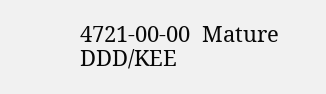4721-00-00  Mature DDD/KEE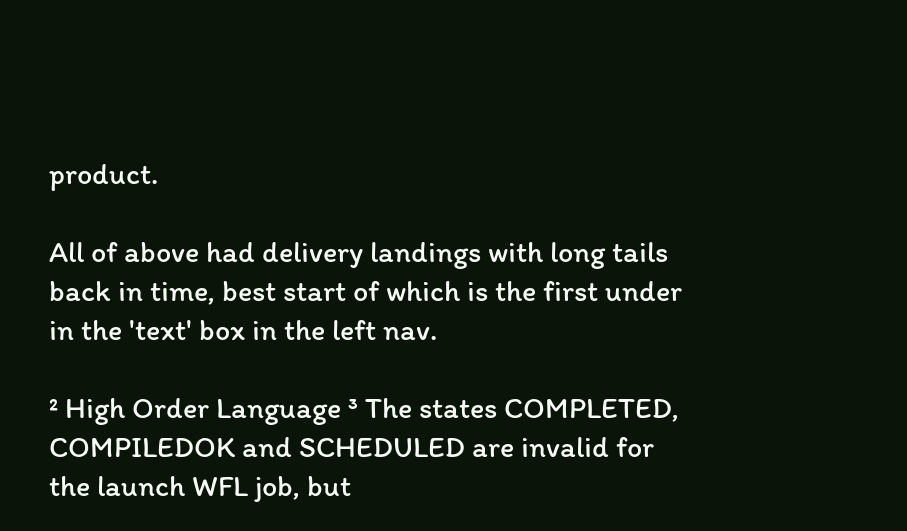product.

All of above had delivery landings with long tails back in time, best start of which is the first under in the 'text' box in the left nav.

² High Order Language ³ The states COMPLETED, COMPILEDOK and SCHEDULED are invalid for the launch WFL job, but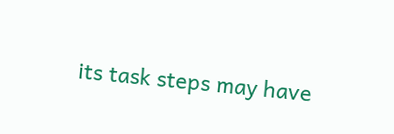its task steps may have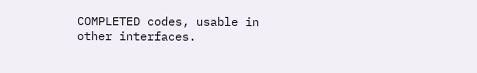COMPLETED codes, usable in other interfaces.